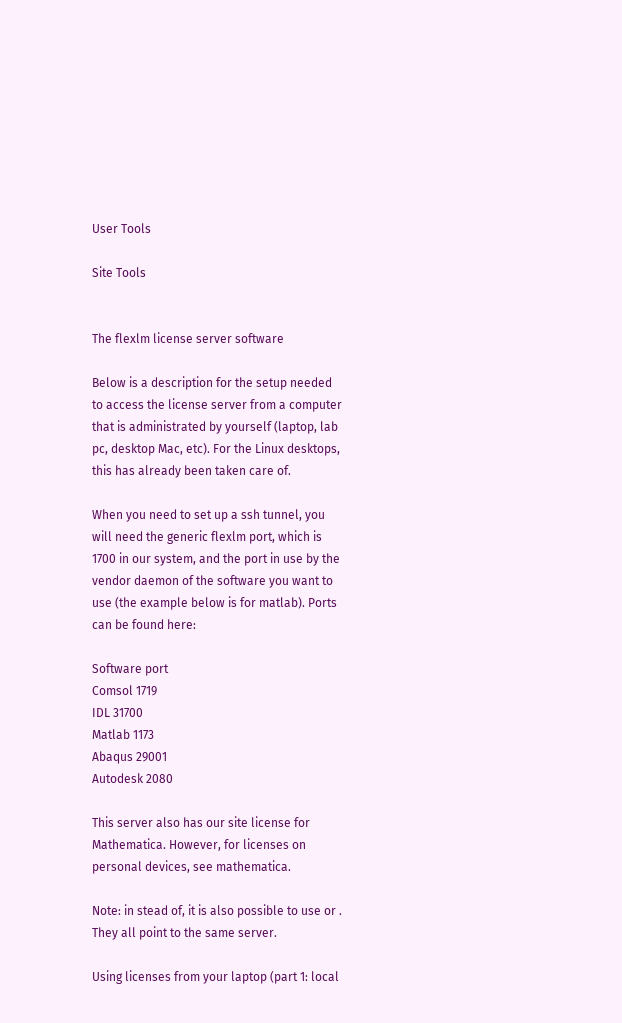User Tools

Site Tools


The flexlm license server software

Below is a description for the setup needed to access the license server from a computer that is administrated by yourself (laptop, lab pc, desktop Mac, etc). For the Linux desktops, this has already been taken care of.

When you need to set up a ssh tunnel, you will need the generic flexlm port, which is 1700 in our system, and the port in use by the vendor daemon of the software you want to use (the example below is for matlab). Ports can be found here:

Software port
Comsol 1719
IDL 31700
Matlab 1173
Abaqus 29001
Autodesk 2080

This server also has our site license for Mathematica. However, for licenses on personal devices, see mathematica.

Note: in stead of, it is also possible to use or . They all point to the same server.

Using licenses from your laptop (part 1: local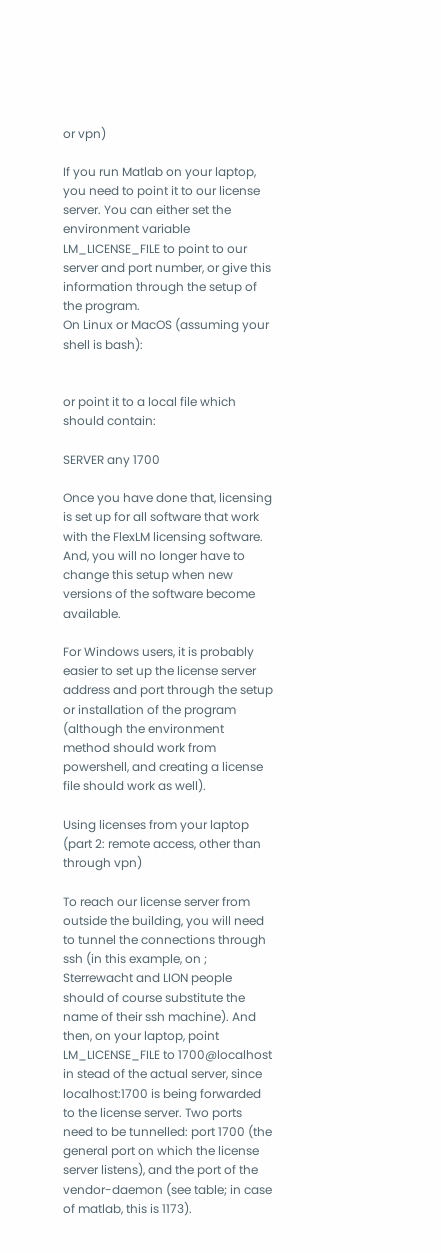or vpn)

If you run Matlab on your laptop, you need to point it to our license server. You can either set the environment variable LM_LICENSE_FILE to point to our server and port number, or give this information through the setup of the program.
On Linux or MacOS (assuming your shell is bash):


or point it to a local file which should contain:

SERVER any 1700

Once you have done that, licensing is set up for all software that work with the FlexLM licensing software. And, you will no longer have to change this setup when new versions of the software become available.

For Windows users, it is probably easier to set up the license server address and port through the setup or installation of the program (although the environment method should work from powershell, and creating a license file should work as well).

Using licenses from your laptop (part 2: remote access, other than through vpn)

To reach our license server from outside the building, you will need to tunnel the connections through ssh (in this example, on ; Sterrewacht and LION people should of course substitute the name of their ssh machine). And then, on your laptop, point LM_LICENSE_FILE to 1700@localhost in stead of the actual server, since localhost:1700 is being forwarded to the license server. Two ports need to be tunnelled: port 1700 (the general port on which the license server listens), and the port of the vendor-daemon (see table; in case of matlab, this is 1173).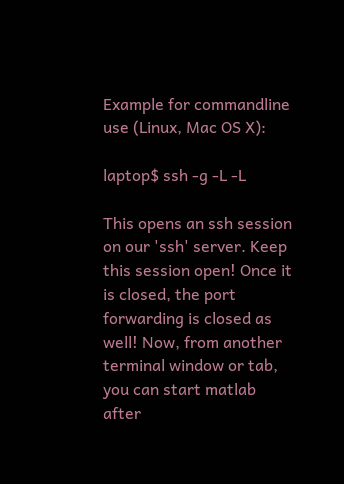Example for commandline use (Linux, Mac OS X):

laptop$ ssh -g -L -L

This opens an ssh session on our 'ssh' server. Keep this session open! Once it is closed, the port forwarding is closed as well! Now, from another terminal window or tab, you can start matlab after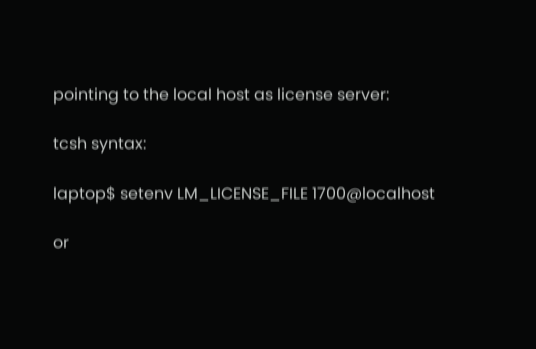pointing to the local host as license server:

tcsh syntax:

laptop$ setenv LM_LICENSE_FILE 1700@localhost

or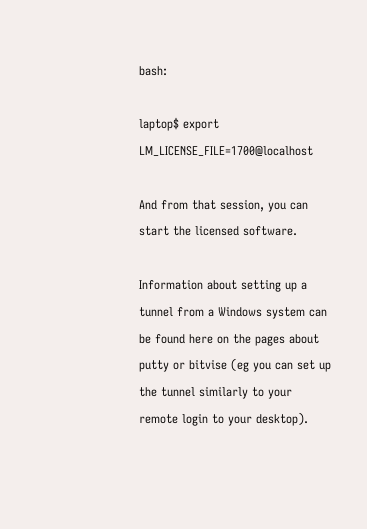bash:

laptop$ export LM_LICENSE_FILE=1700@localhost

And from that session, you can start the licensed software.

Information about setting up a tunnel from a Windows system can be found here on the pages about putty or bitvise (eg you can set up the tunnel similarly to your remote login to your desktop).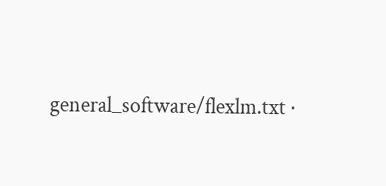general_software/flexlm.txt ·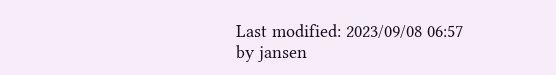Last modified: 2023/09/08 06:57 by jansen